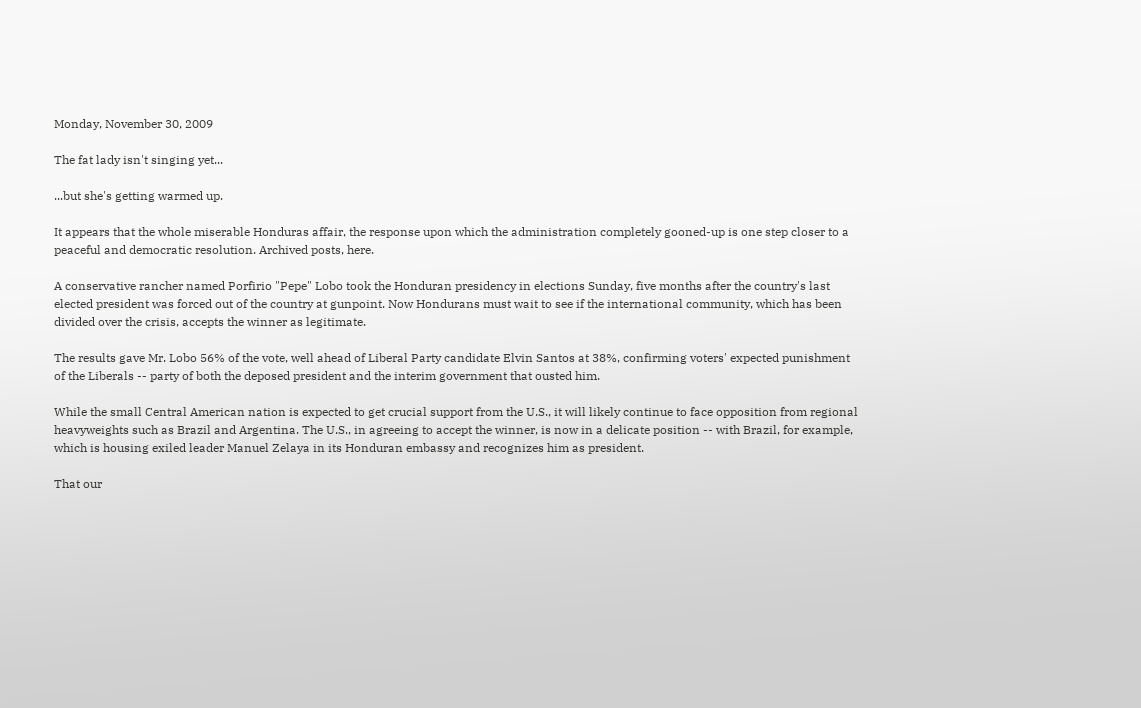Monday, November 30, 2009

The fat lady isn't singing yet...

...but she's getting warmed up.

It appears that the whole miserable Honduras affair, the response upon which the administration completely gooned-up is one step closer to a peaceful and democratic resolution. Archived posts, here.

A conservative rancher named Porfirio "Pepe" Lobo took the Honduran presidency in elections Sunday, five months after the country's last elected president was forced out of the country at gunpoint. Now Hondurans must wait to see if the international community, which has been divided over the crisis, accepts the winner as legitimate.

The results gave Mr. Lobo 56% of the vote, well ahead of Liberal Party candidate Elvin Santos at 38%, confirming voters' expected punishment of the Liberals -- party of both the deposed president and the interim government that ousted him.

While the small Central American nation is expected to get crucial support from the U.S., it will likely continue to face opposition from regional heavyweights such as Brazil and Argentina. The U.S., in agreeing to accept the winner, is now in a delicate position -- with Brazil, for example, which is housing exiled leader Manuel Zelaya in its Honduran embassy and recognizes him as president.

That our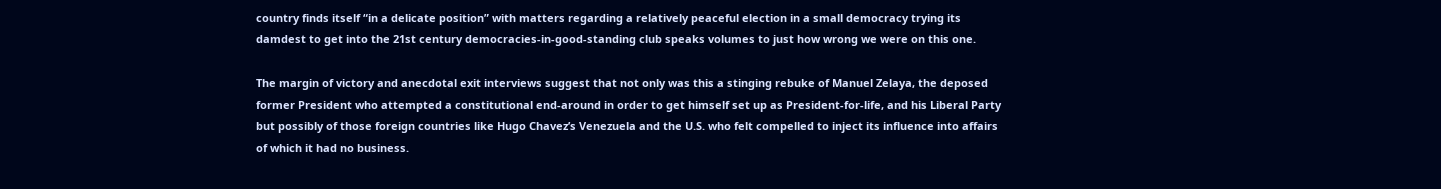country finds itself “in a delicate position” with matters regarding a relatively peaceful election in a small democracy trying its damdest to get into the 21st century democracies-in-good-standing club speaks volumes to just how wrong we were on this one.

The margin of victory and anecdotal exit interviews suggest that not only was this a stinging rebuke of Manuel Zelaya, the deposed former President who attempted a constitutional end-around in order to get himself set up as President-for-life, and his Liberal Party but possibly of those foreign countries like Hugo Chavez’s Venezuela and the U.S. who felt compelled to inject its influence into affairs of which it had no business.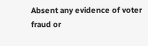Absent any evidence of voter fraud or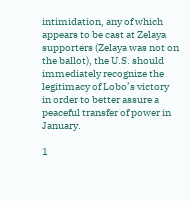intimidation, any of which appears to be cast at Zelaya supporters (Zelaya was not on the ballot), the U.S. should immediately recognize the legitimacy of Lobo’s victory in order to better assure a peaceful transfer of power in January.

1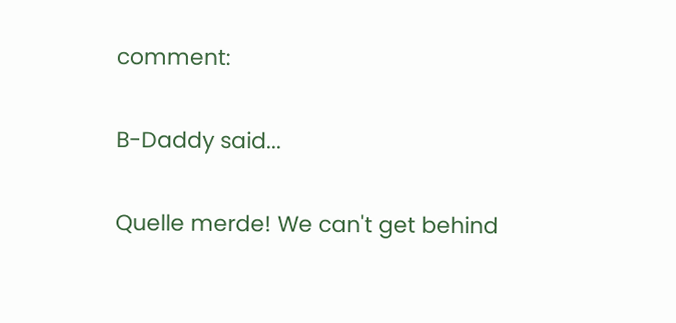comment:

B-Daddy said...

Quelle merde! We can't get behind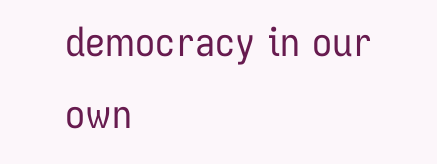democracy in our own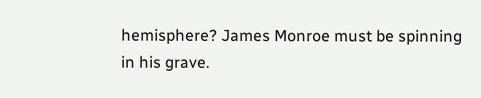hemisphere? James Monroe must be spinning in his grave.